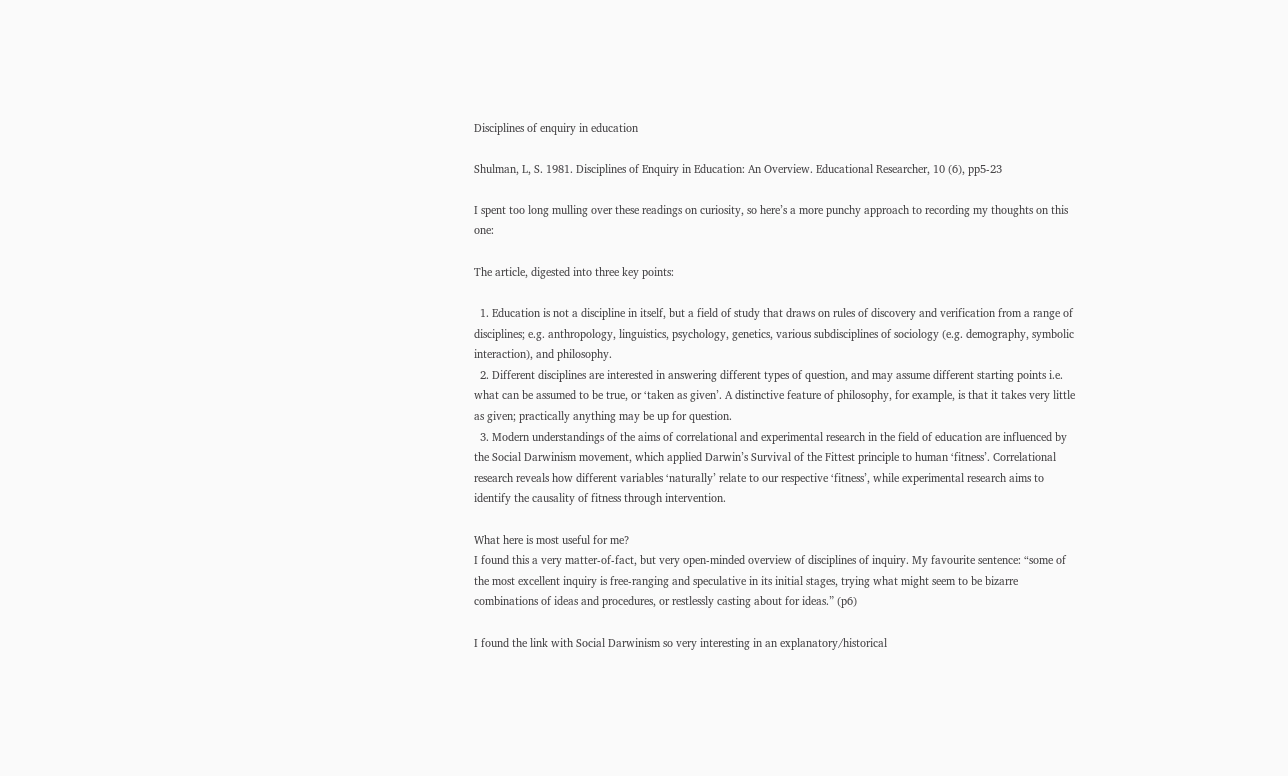Disciplines of enquiry in education

Shulman, L, S. 1981. Disciplines of Enquiry in Education: An Overview. Educational Researcher, 10 (6), pp5-23

I spent too long mulling over these readings on curiosity, so here’s a more punchy approach to recording my thoughts on this one:

The article, digested into three key points:

  1. Education is not a discipline in itself, but a field of study that draws on rules of discovery and verification from a range of disciplines; e.g. anthropology, linguistics, psychology, genetics, various subdisciplines of sociology (e.g. demography, symbolic interaction), and philosophy.
  2. Different disciplines are interested in answering different types of question, and may assume different starting points i.e. what can be assumed to be true, or ‘taken as given’. A distinctive feature of philosophy, for example, is that it takes very little as given; practically anything may be up for question.
  3. Modern understandings of the aims of correlational and experimental research in the field of education are influenced by the Social Darwinism movement, which applied Darwin’s Survival of the Fittest principle to human ‘fitness’. Correlational research reveals how different variables ‘naturally’ relate to our respective ‘fitness’, while experimental research aims to identify the causality of fitness through intervention.

What here is most useful for me?
I found this a very matter-of-fact, but very open-minded overview of disciplines of inquiry. My favourite sentence: “some of the most excellent inquiry is free-ranging and speculative in its initial stages, trying what might seem to be bizarre combinations of ideas and procedures, or restlessly casting about for ideas.” (p6)

I found the link with Social Darwinism so very interesting in an explanatory/historical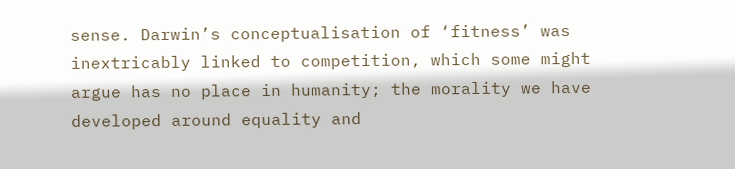sense. Darwin’s conceptualisation of ‘fitness’ was inextricably linked to competition, which some might argue has no place in humanity; the morality we have developed around equality and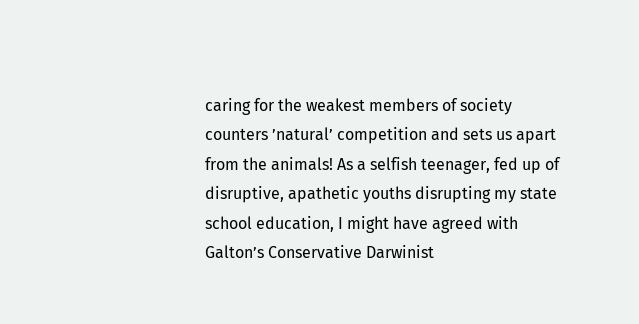caring for the weakest members of society counters ’natural’ competition and sets us apart from the animals! As a selfish teenager, fed up of disruptive, apathetic youths disrupting my state school education, I might have agreed with Galton’s Conservative Darwinist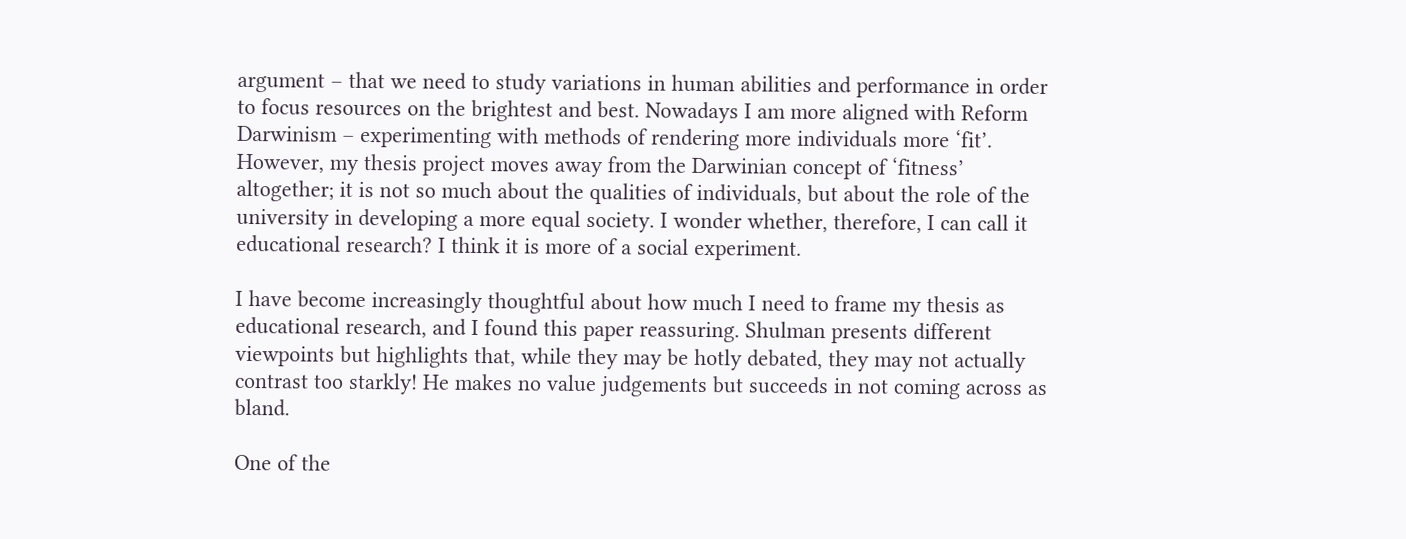argument – that we need to study variations in human abilities and performance in order to focus resources on the brightest and best. Nowadays I am more aligned with Reform Darwinism – experimenting with methods of rendering more individuals more ‘fit’. However, my thesis project moves away from the Darwinian concept of ‘fitness’ altogether; it is not so much about the qualities of individuals, but about the role of the university in developing a more equal society. I wonder whether, therefore, I can call it educational research? I think it is more of a social experiment.

I have become increasingly thoughtful about how much I need to frame my thesis as educational research, and I found this paper reassuring. Shulman presents different viewpoints but highlights that, while they may be hotly debated, they may not actually contrast too starkly! He makes no value judgements but succeeds in not coming across as bland.

One of the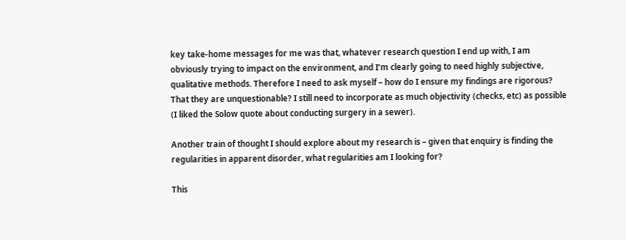key take-home messages for me was that, whatever research question I end up with, I am obviously trying to impact on the environment, and I’m clearly going to need highly subjective, qualitative methods. Therefore I need to ask myself – how do I ensure my findings are rigorous? That they are unquestionable? I still need to incorporate as much objectivity (checks, etc) as possible (I liked the Solow quote about conducting surgery in a sewer).

Another train of thought I should explore about my research is – given that enquiry is finding the regularities in apparent disorder, what regularities am I looking for?

This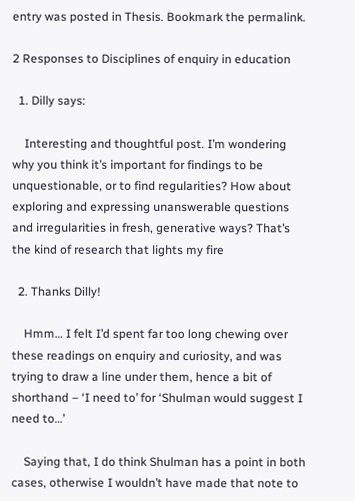entry was posted in Thesis. Bookmark the permalink.

2 Responses to Disciplines of enquiry in education

  1. Dilly says:

    Interesting and thoughtful post. I’m wondering why you think it’s important for findings to be unquestionable, or to find regularities? How about exploring and expressing unanswerable questions and irregularities in fresh, generative ways? That’s the kind of research that lights my fire

  2. Thanks Dilly!

    Hmm… I felt I’d spent far too long chewing over these readings on enquiry and curiosity, and was trying to draw a line under them, hence a bit of shorthand – ‘I need to’ for ‘Shulman would suggest I need to…’

    Saying that, I do think Shulman has a point in both cases, otherwise I wouldn’t have made that note to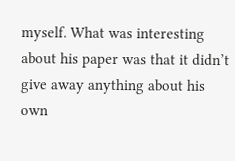myself. What was interesting about his paper was that it didn’t give away anything about his own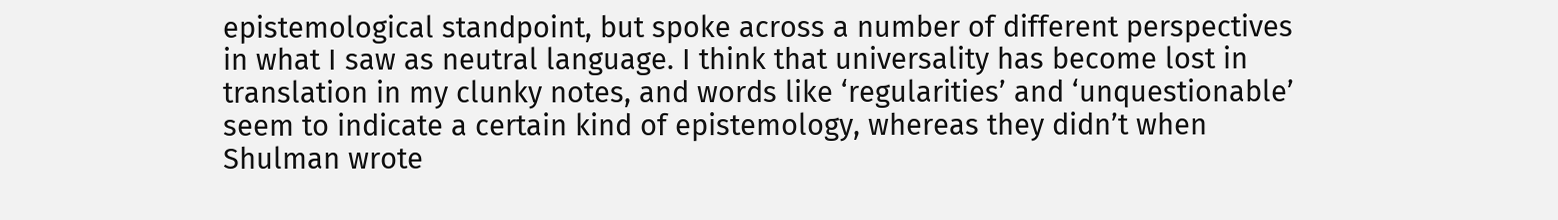epistemological standpoint, but spoke across a number of different perspectives in what I saw as neutral language. I think that universality has become lost in translation in my clunky notes, and words like ‘regularities’ and ‘unquestionable’ seem to indicate a certain kind of epistemology, whereas they didn’t when Shulman wrote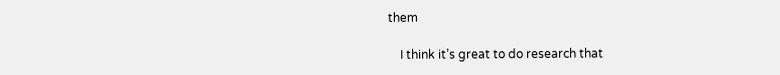them

    I think it’s great to do research that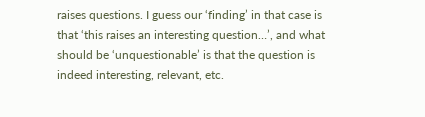raises questions. I guess our ‘finding’ in that case is that ‘this raises an interesting question…’, and what should be ‘unquestionable’ is that the question is indeed interesting, relevant, etc.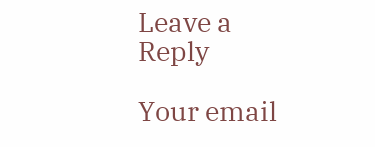Leave a Reply

Your email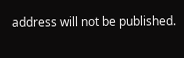address will not be published.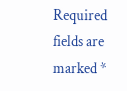Required fields are marked *